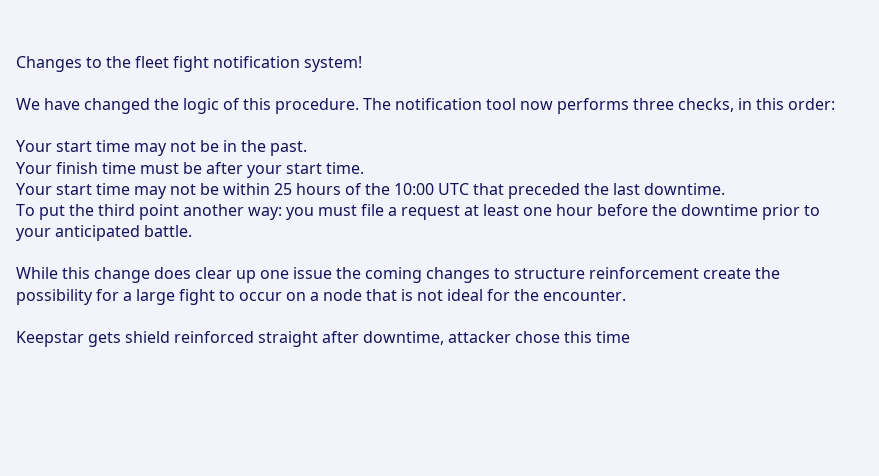Changes to the fleet fight notification system!

We have changed the logic of this procedure. The notification tool now performs three checks, in this order:

Your start time may not be in the past.
Your finish time must be after your start time.
Your start time may not be within 25 hours of the 10:00 UTC that preceded the last downtime.
To put the third point another way: you must file a request at least one hour before the downtime prior to your anticipated battle.

While this change does clear up one issue the coming changes to structure reinforcement create the possibility for a large fight to occur on a node that is not ideal for the encounter.

Keepstar gets shield reinforced straight after downtime, attacker chose this time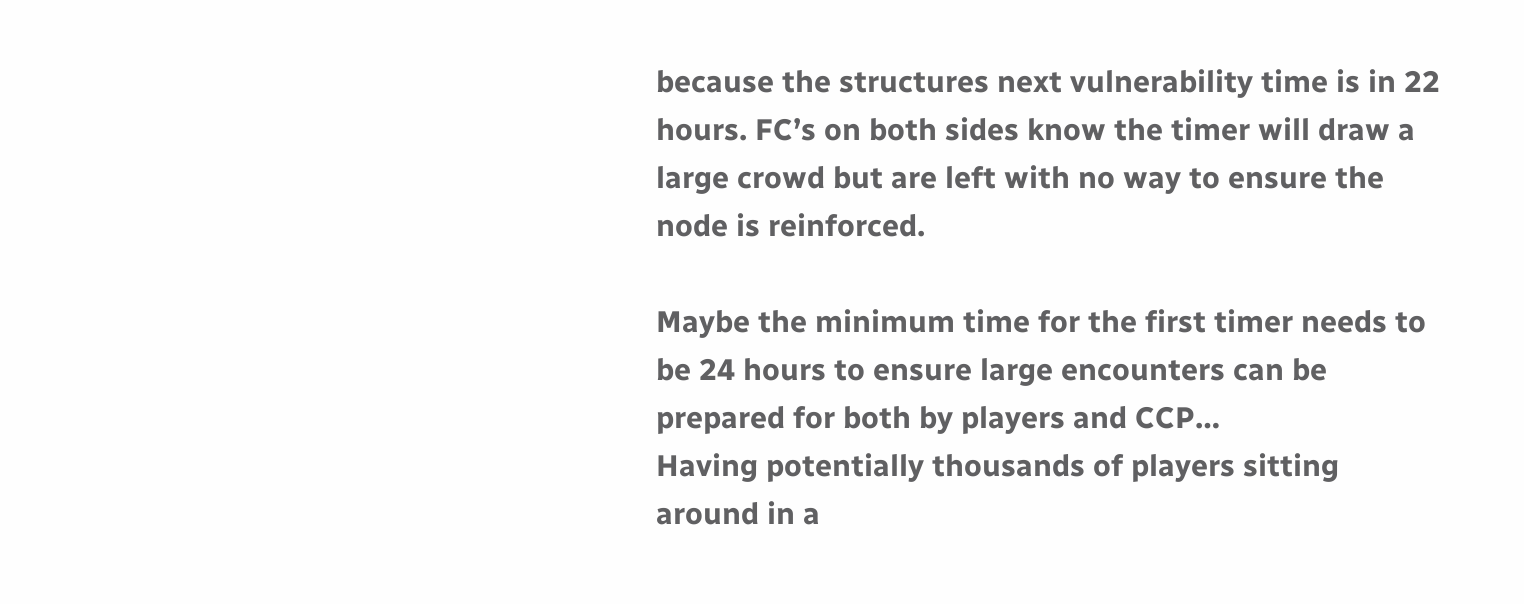because the structures next vulnerability time is in 22 hours. FC’s on both sides know the timer will draw a large crowd but are left with no way to ensure the node is reinforced.

Maybe the minimum time for the first timer needs to be 24 hours to ensure large encounters can be prepared for both by players and CCP…
Having potentially thousands of players sitting around in a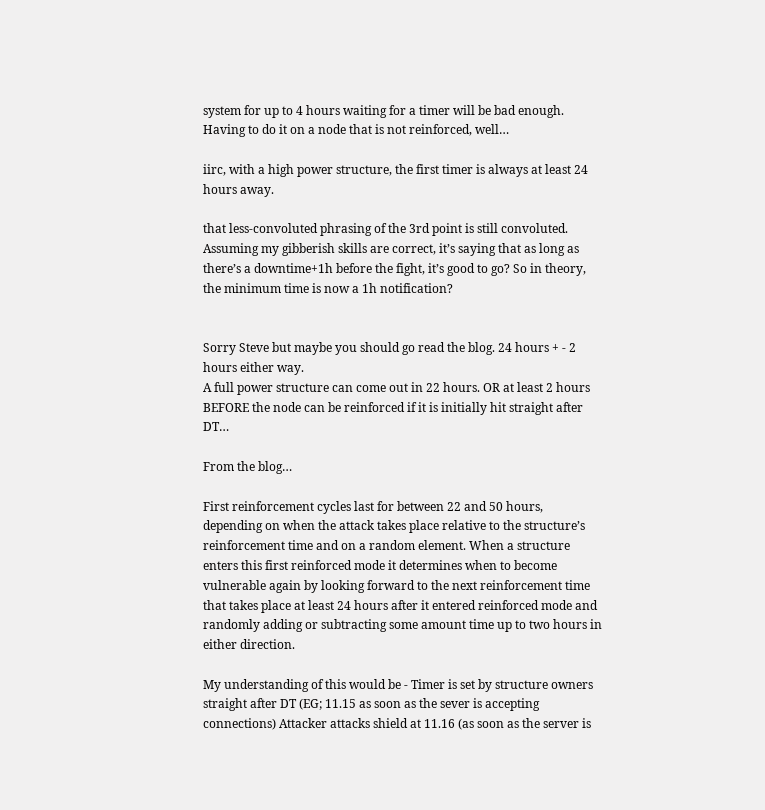system for up to 4 hours waiting for a timer will be bad enough. Having to do it on a node that is not reinforced, well…

iirc, with a high power structure, the first timer is always at least 24 hours away.

that less-convoluted phrasing of the 3rd point is still convoluted. Assuming my gibberish skills are correct, it’s saying that as long as there’s a downtime+1h before the fight, it’s good to go? So in theory, the minimum time is now a 1h notification?


Sorry Steve but maybe you should go read the blog. 24 hours + - 2 hours either way.
A full power structure can come out in 22 hours. OR at least 2 hours BEFORE the node can be reinforced if it is initially hit straight after DT…

From the blog…

First reinforcement cycles last for between 22 and 50 hours, depending on when the attack takes place relative to the structure’s reinforcement time and on a random element. When a structure enters this first reinforced mode it determines when to become vulnerable again by looking forward to the next reinforcement time that takes place at least 24 hours after it entered reinforced mode and randomly adding or subtracting some amount time up to two hours in either direction.

My understanding of this would be - Timer is set by structure owners straight after DT (EG; 11.15 as soon as the sever is accepting connections) Attacker attacks shield at 11.16 (as soon as the server is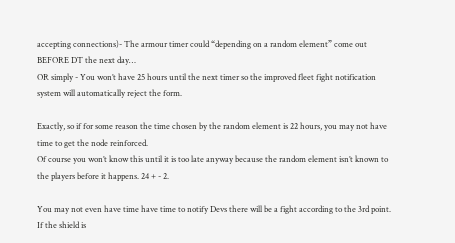accepting connections)- The armour timer could “depending on a random element” come out BEFORE DT the next day…
OR simply - You won’t have 25 hours until the next timer so the improved fleet fight notification system will automatically reject the form.

Exactly, so if for some reason the time chosen by the random element is 22 hours, you may not have time to get the node reinforced.
Of course you won’t know this until it is too late anyway because the random element isn’t known to the players before it happens. 24 + - 2.

You may not even have time have time to notify Devs there will be a fight according to the 3rd point. If the shield is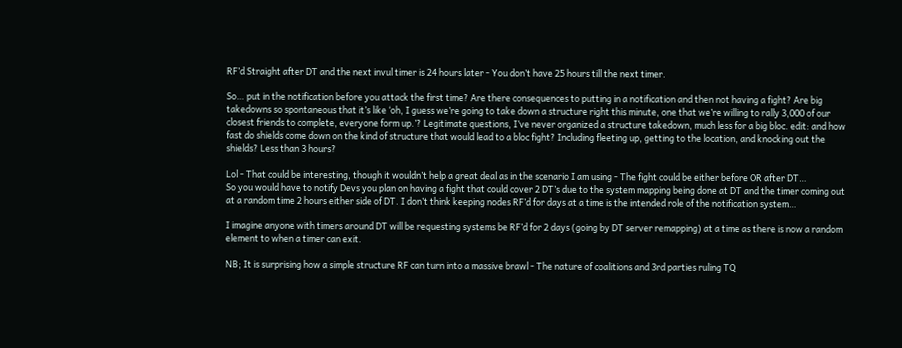RF’d Straight after DT and the next invul timer is 24 hours later - You don’t have 25 hours till the next timer.

So… put in the notification before you attack the first time? Are there consequences to putting in a notification and then not having a fight? Are big takedowns so spontaneous that it’s like ‘oh, I guess we’re going to take down a structure right this minute, one that we’re willing to rally 3,000 of our closest friends to complete, everyone form up.’? Legitimate questions, I’ve never organized a structure takedown, much less for a big bloc. edit: and how fast do shields come down on the kind of structure that would lead to a bloc fight? Including fleeting up, getting to the location, and knocking out the shields? Less than 3 hours?

Lol - That could be interesting, though it wouldn’t help a great deal as in the scenario I am using - The fight could be either before OR after DT…
So you would have to notify Devs you plan on having a fight that could cover 2 DT’s due to the system mapping being done at DT and the timer coming out at a random time 2 hours either side of DT. I don’t think keeping nodes RF’d for days at a time is the intended role of the notification system…

I imagine anyone with timers around DT will be requesting systems be RF’d for 2 days (going by DT server remapping) at a time as there is now a random element to when a timer can exit.

NB; It is surprising how a simple structure RF can turn into a massive brawl - The nature of coalitions and 3rd parties ruling TQ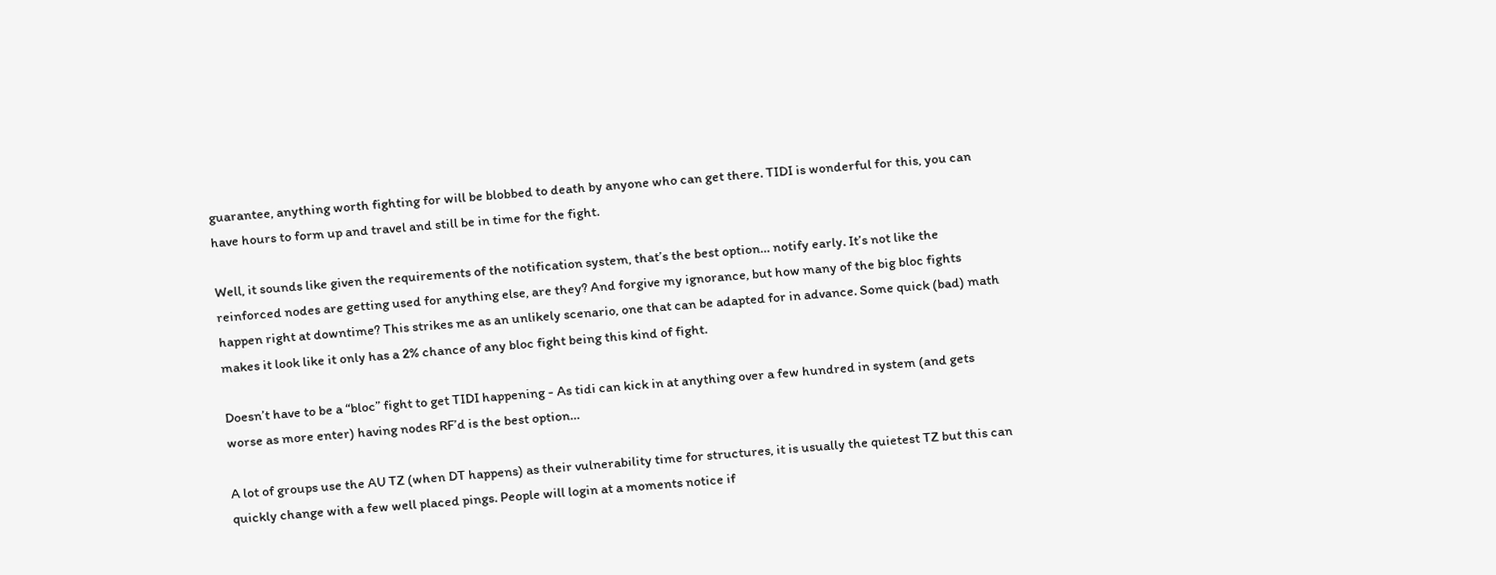guarantee, anything worth fighting for will be blobbed to death by anyone who can get there. TIDI is wonderful for this, you can have hours to form up and travel and still be in time for the fight.

Well, it sounds like given the requirements of the notification system, that’s the best option… notify early. It’s not like the reinforced nodes are getting used for anything else, are they? And forgive my ignorance, but how many of the big bloc fights happen right at downtime? This strikes me as an unlikely scenario, one that can be adapted for in advance. Some quick (bad) math makes it look like it only has a 2% chance of any bloc fight being this kind of fight.

Doesn’t have to be a “bloc” fight to get TIDI happening - As tidi can kick in at anything over a few hundred in system (and gets worse as more enter) having nodes RF’d is the best option…

A lot of groups use the AU TZ (when DT happens) as their vulnerability time for structures, it is usually the quietest TZ but this can quickly change with a few well placed pings. People will login at a moments notice if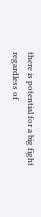there is potential for a big fight regardless of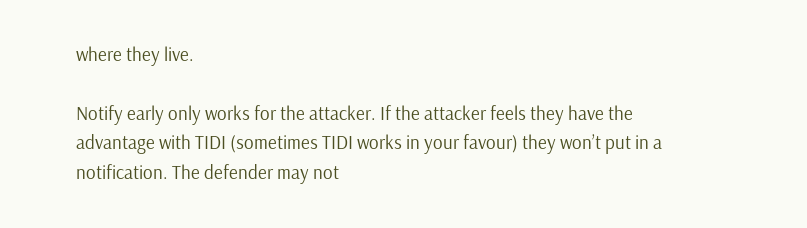where they live.

Notify early only works for the attacker. If the attacker feels they have the advantage with TIDI (sometimes TIDI works in your favour) they won’t put in a notification. The defender may not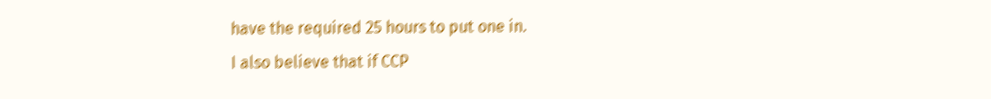have the required 25 hours to put one in.
I also believe that if CCP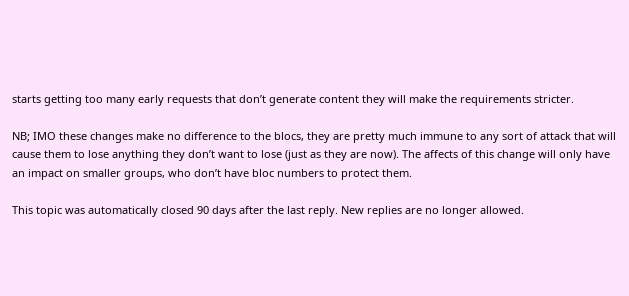starts getting too many early requests that don’t generate content they will make the requirements stricter.

NB; IMO these changes make no difference to the blocs, they are pretty much immune to any sort of attack that will cause them to lose anything they don’t want to lose (just as they are now). The affects of this change will only have an impact on smaller groups, who don’t have bloc numbers to protect them.

This topic was automatically closed 90 days after the last reply. New replies are no longer allowed.